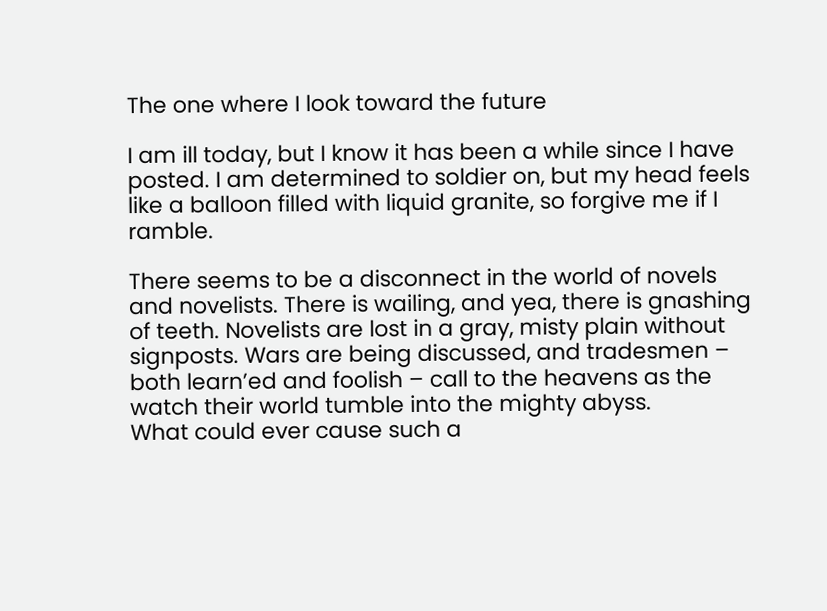The one where I look toward the future

I am ill today, but I know it has been a while since I have posted. I am determined to soldier on, but my head feels like a balloon filled with liquid granite, so forgive me if I ramble.

There seems to be a disconnect in the world of novels and novelists. There is wailing, and yea, there is gnashing of teeth. Novelists are lost in a gray, misty plain without signposts. Wars are being discussed, and tradesmen – both learn’ed and foolish – call to the heavens as the watch their world tumble into the mighty abyss.
What could ever cause such a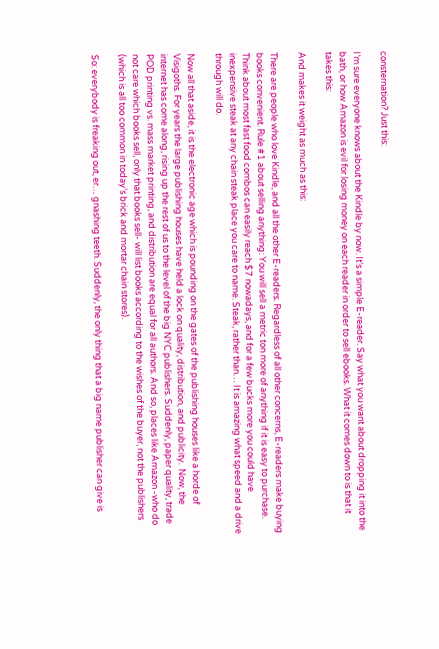consternation? Just this:

I’m sure everyone knows about the Kindle by now. It’s a simple E-reader. Say what you want about dropping it into the bath, or how Amazon is evil for losing money on each reader in order to sell ebooks. What it comes down to is that it takes this:

And makes it weight as much as this:

There are people who love Kindle, and all the other E-readers. Regardless of all other concerns, E-readers make buying books convenient. Rule #1 about selling anything: You will sell a metric ton more of anything if it is easy to purchase. Think about most fast food combos can easily reach $7 nowadays, and for a few bucks more you could have inexpensive steak at any chain steak place you care to name. Steak, rather than… It is amazing what speed and a drive through will do.

Now all that aside, it is the electronic age which is pounding on the gates of the publishing houses like a horde of Visigoths. For years the large publishing houses have held a lock on quality, distribution, and publicity.  Now, the internet has come along, rising up the rest of us to the level of the big NYC publishers. Suddenly, paper quality, trade POD printing vs. mass market printing, and distribution are equal for all authors. And so, places like Amazon -who do not care which books sell, only that books sell- will list books according to the wishes of the buyer, not the publishers (which is all too common in today’s brick and mortar chain stores).

So: everybody is freaking out, er… gnashing teeth. Suddenly, the only thing that a big name publisher can give is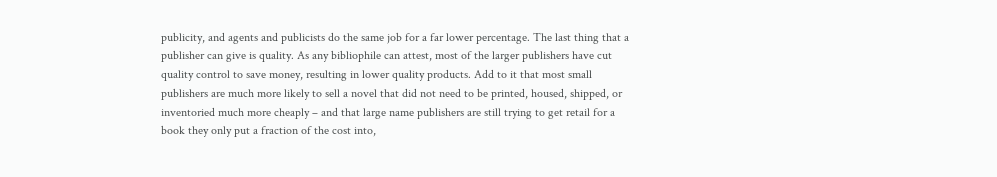publicity, and agents and publicists do the same job for a far lower percentage. The last thing that a publisher can give is quality. As any bibliophile can attest, most of the larger publishers have cut quality control to save money, resulting in lower quality products. Add to it that most small publishers are much more likely to sell a novel that did not need to be printed, housed, shipped, or inventoried much more cheaply – and that large name publishers are still trying to get retail for a book they only put a fraction of the cost into,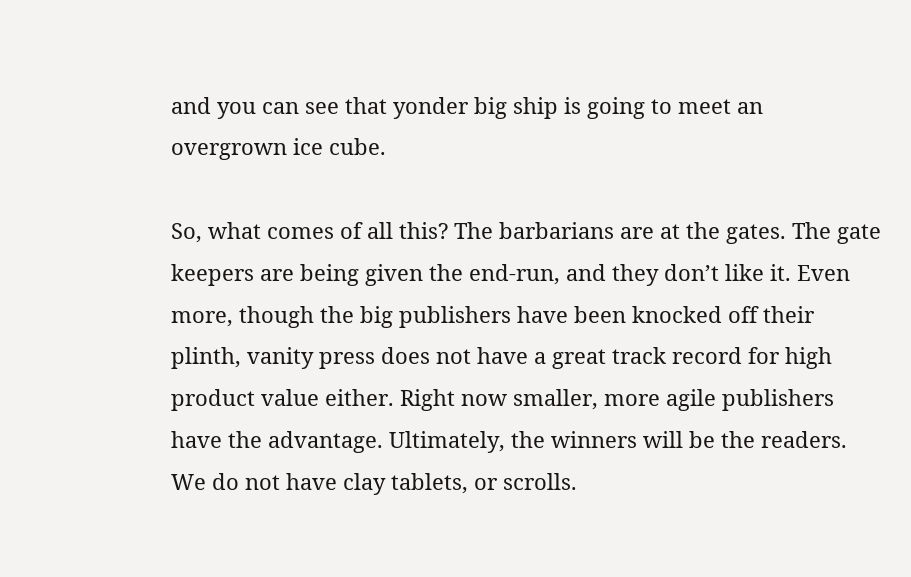and you can see that yonder big ship is going to meet an overgrown ice cube.

So, what comes of all this? The barbarians are at the gates. The gate keepers are being given the end-run, and they don’t like it. Even more, though the big publishers have been knocked off their plinth, vanity press does not have a great track record for high product value either. Right now smaller, more agile publishers have the advantage. Ultimately, the winners will be the readers. We do not have clay tablets, or scrolls.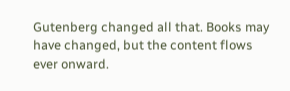Gutenberg changed all that. Books may have changed, but the content flows ever onward.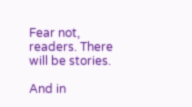Fear not, readers. There will be stories.

And in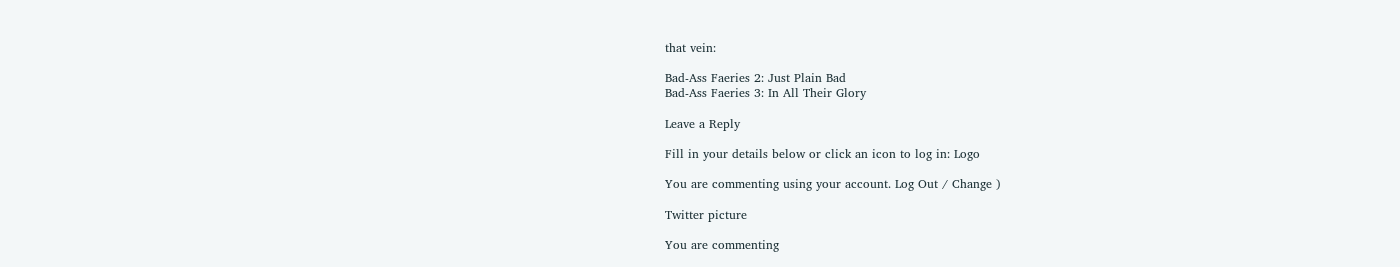that vein:

Bad-Ass Faeries 2: Just Plain Bad
Bad-Ass Faeries 3: In All Their Glory

Leave a Reply

Fill in your details below or click an icon to log in: Logo

You are commenting using your account. Log Out / Change )

Twitter picture

You are commenting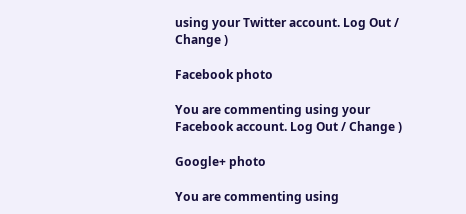using your Twitter account. Log Out / Change )

Facebook photo

You are commenting using your Facebook account. Log Out / Change )

Google+ photo

You are commenting using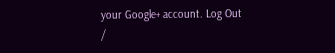your Google+ account. Log Out /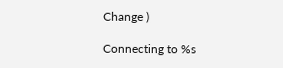Change )

Connecting to %s